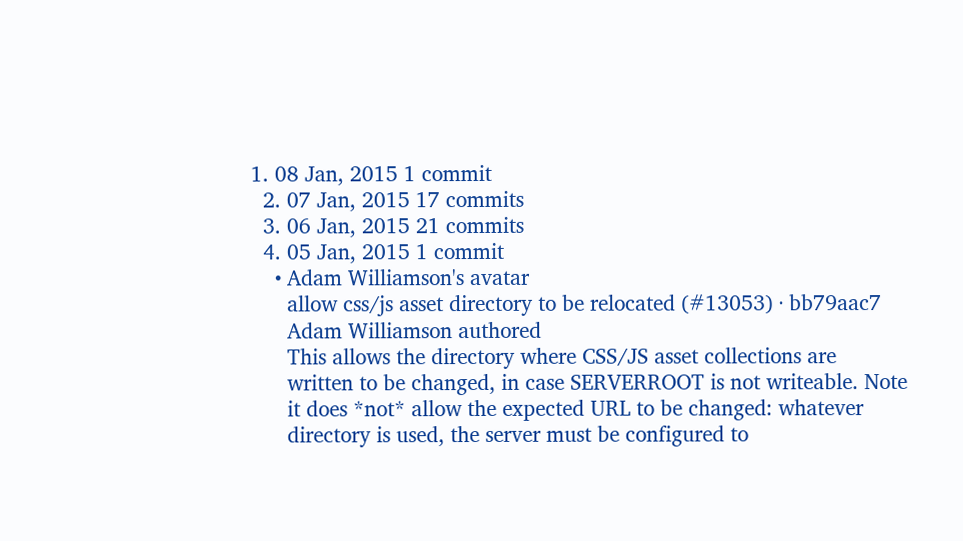1. 08 Jan, 2015 1 commit
  2. 07 Jan, 2015 17 commits
  3. 06 Jan, 2015 21 commits
  4. 05 Jan, 2015 1 commit
    • Adam Williamson's avatar
      allow css/js asset directory to be relocated (#13053) · bb79aac7
      Adam Williamson authored
      This allows the directory where CSS/JS asset collections are
      written to be changed, in case SERVERROOT is not writeable. Note
      it does *not* allow the expected URL to be changed: whatever
      directory is used, the server must be configured to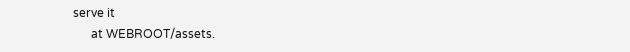serve it
      at WEBROOT/assets.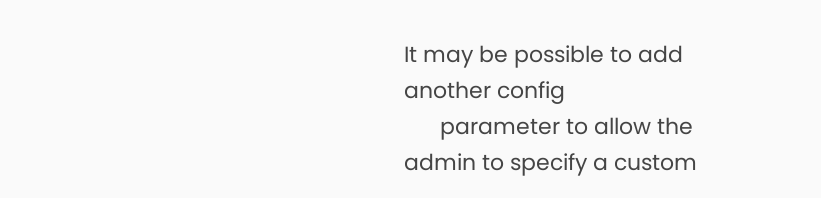It may be possible to add another config
      parameter to allow the admin to specify a custom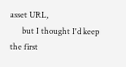asset URL,
      but I thought I'd keep the first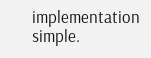implementation simple.